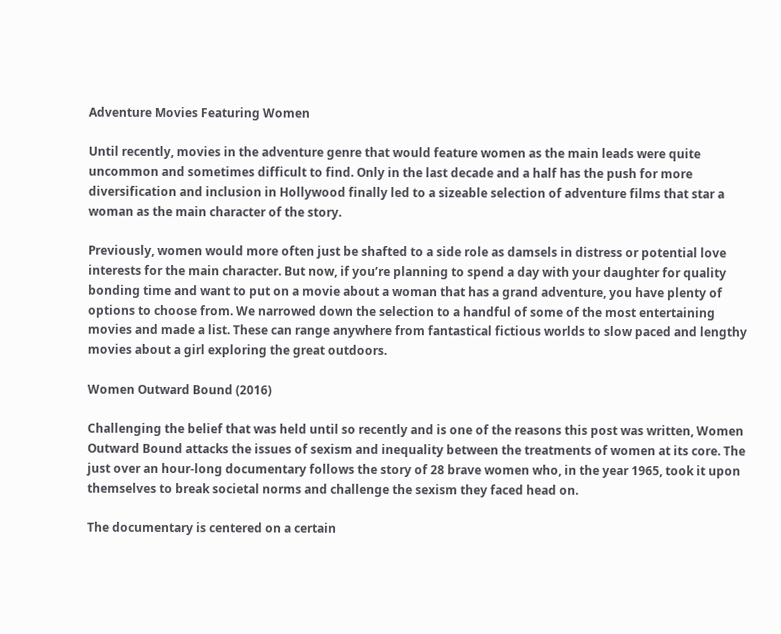Adventure Movies Featuring Women

Until recently, movies in the adventure genre that would feature women as the main leads were quite uncommon and sometimes difficult to find. Only in the last decade and a half has the push for more diversification and inclusion in Hollywood finally led to a sizeable selection of adventure films that star a woman as the main character of the story.

Previously, women would more often just be shafted to a side role as damsels in distress or potential love interests for the main character. But now, if you’re planning to spend a day with your daughter for quality bonding time and want to put on a movie about a woman that has a grand adventure, you have plenty of options to choose from. We narrowed down the selection to a handful of some of the most entertaining movies and made a list. These can range anywhere from fantastical fictious worlds to slow paced and lengthy movies about a girl exploring the great outdoors.

Women Outward Bound (2016)

Challenging the belief that was held until so recently and is one of the reasons this post was written, Women Outward Bound attacks the issues of sexism and inequality between the treatments of women at its core. The just over an hour-long documentary follows the story of 28 brave women who, in the year 1965, took it upon themselves to break societal norms and challenge the sexism they faced head on.

The documentary is centered on a certain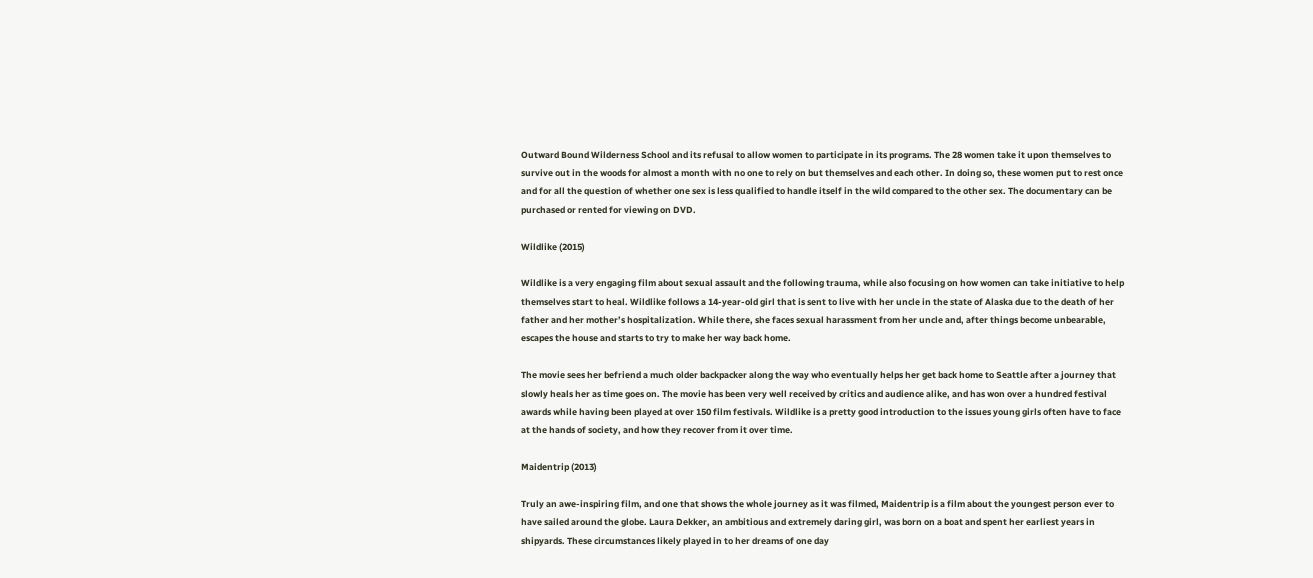Outward Bound Wilderness School and its refusal to allow women to participate in its programs. The 28 women take it upon themselves to survive out in the woods for almost a month with no one to rely on but themselves and each other. In doing so, these women put to rest once and for all the question of whether one sex is less qualified to handle itself in the wild compared to the other sex. The documentary can be purchased or rented for viewing on DVD.

Wildlike (2015)

Wildlike is a very engaging film about sexual assault and the following trauma, while also focusing on how women can take initiative to help themselves start to heal. Wildlike follows a 14-year-old girl that is sent to live with her uncle in the state of Alaska due to the death of her father and her mother’s hospitalization. While there, she faces sexual harassment from her uncle and, after things become unbearable, escapes the house and starts to try to make her way back home.

The movie sees her befriend a much older backpacker along the way who eventually helps her get back home to Seattle after a journey that slowly heals her as time goes on. The movie has been very well received by critics and audience alike, and has won over a hundred festival awards while having been played at over 150 film festivals. Wildlike is a pretty good introduction to the issues young girls often have to face at the hands of society, and how they recover from it over time.

Maidentrip (2013)

Truly an awe-inspiring film, and one that shows the whole journey as it was filmed, Maidentrip is a film about the youngest person ever to have sailed around the globe. Laura Dekker, an ambitious and extremely daring girl, was born on a boat and spent her earliest years in shipyards. These circumstances likely played in to her dreams of one day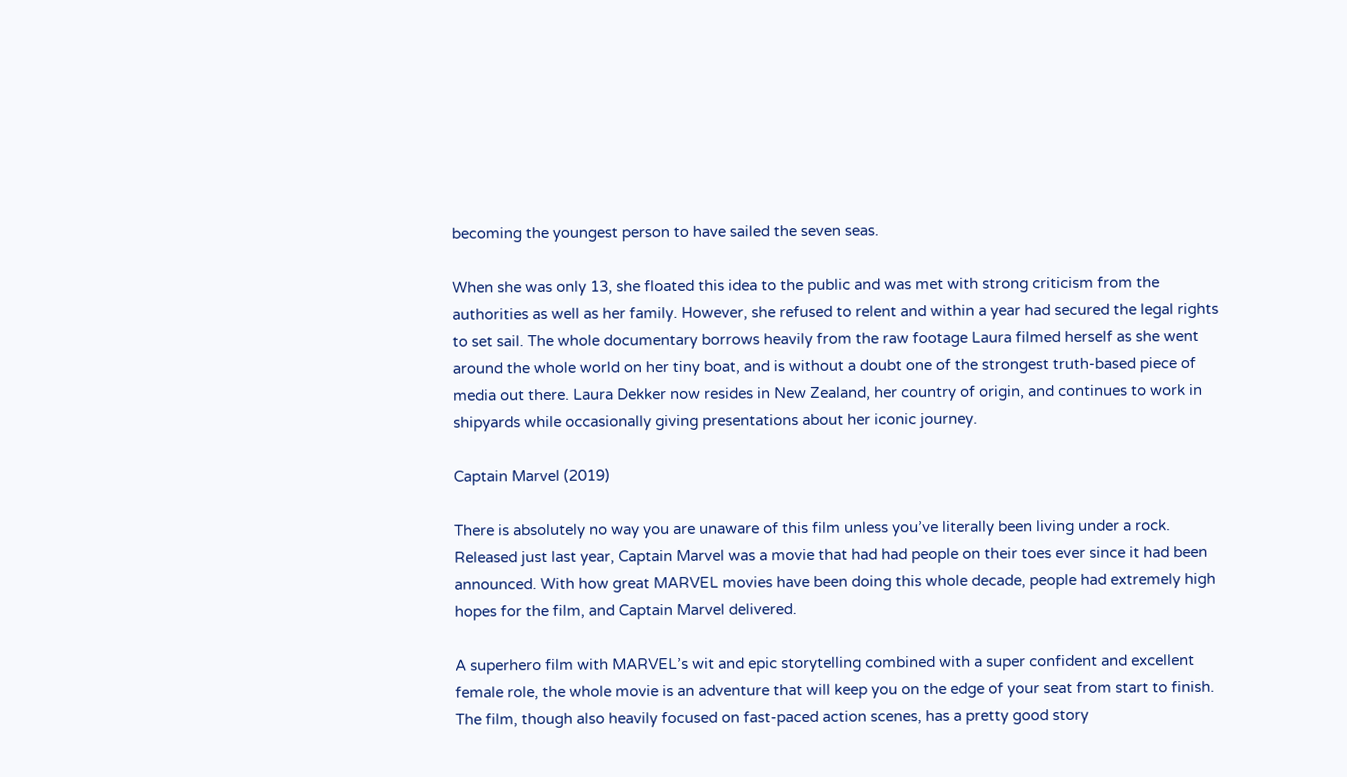becoming the youngest person to have sailed the seven seas.

When she was only 13, she floated this idea to the public and was met with strong criticism from the authorities as well as her family. However, she refused to relent and within a year had secured the legal rights to set sail. The whole documentary borrows heavily from the raw footage Laura filmed herself as she went around the whole world on her tiny boat, and is without a doubt one of the strongest truth-based piece of media out there. Laura Dekker now resides in New Zealand, her country of origin, and continues to work in shipyards while occasionally giving presentations about her iconic journey.

Captain Marvel (2019)

There is absolutely no way you are unaware of this film unless you’ve literally been living under a rock. Released just last year, Captain Marvel was a movie that had had people on their toes ever since it had been announced. With how great MARVEL movies have been doing this whole decade, people had extremely high hopes for the film, and Captain Marvel delivered.

A superhero film with MARVEL’s wit and epic storytelling combined with a super confident and excellent female role, the whole movie is an adventure that will keep you on the edge of your seat from start to finish. The film, though also heavily focused on fast-paced action scenes, has a pretty good story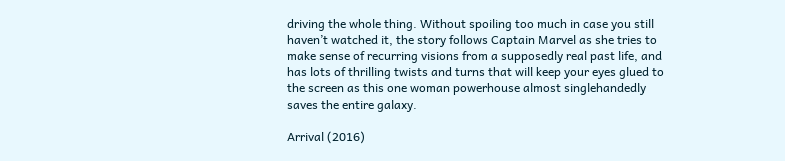driving the whole thing. Without spoiling too much in case you still haven’t watched it, the story follows Captain Marvel as she tries to make sense of recurring visions from a supposedly real past life, and has lots of thrilling twists and turns that will keep your eyes glued to the screen as this one woman powerhouse almost singlehandedly saves the entire galaxy.

Arrival (2016)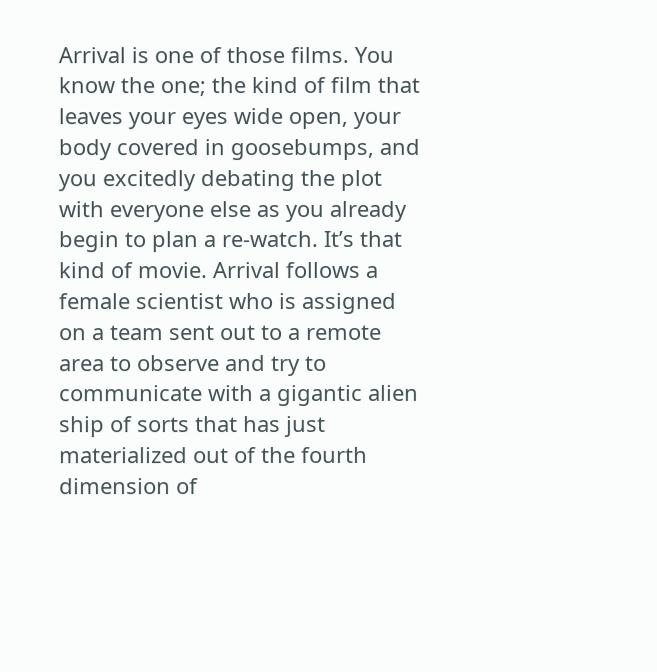Arrival is one of those films. You know the one; the kind of film that leaves your eyes wide open, your body covered in goosebumps, and you excitedly debating the plot with everyone else as you already begin to plan a re-watch. It’s that kind of movie. Arrival follows a female scientist who is assigned on a team sent out to a remote area to observe and try to communicate with a gigantic alien ship of sorts that has just materialized out of the fourth dimension of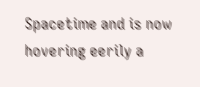Spacetime and is now hovering eerily a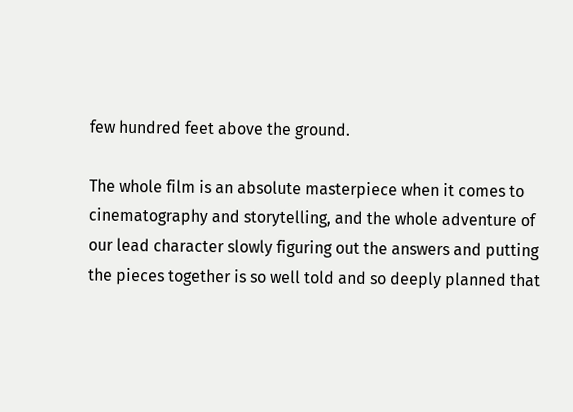few hundred feet above the ground.

The whole film is an absolute masterpiece when it comes to cinematography and storytelling, and the whole adventure of our lead character slowly figuring out the answers and putting the pieces together is so well told and so deeply planned that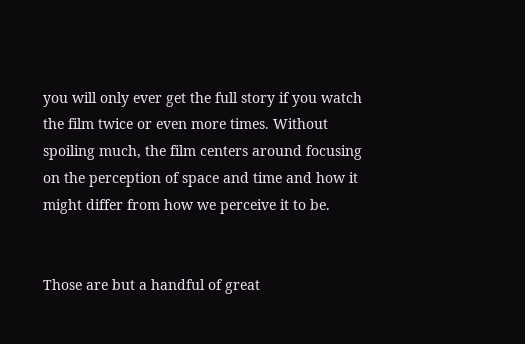you will only ever get the full story if you watch the film twice or even more times. Without spoiling much, the film centers around focusing on the perception of space and time and how it might differ from how we perceive it to be.


Those are but a handful of great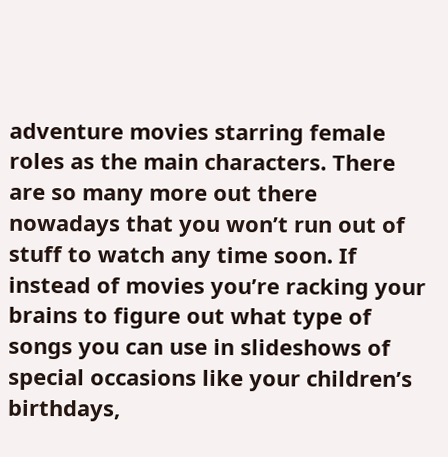adventure movies starring female roles as the main characters. There are so many more out there nowadays that you won’t run out of stuff to watch any time soon. If instead of movies you’re racking your brains to figure out what type of songs you can use in slideshows of special occasions like your children’s birthdays,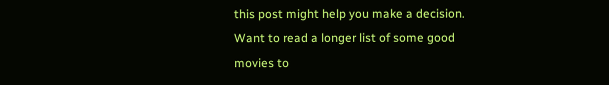this post might help you make a decision. Want to read a longer list of some good movies to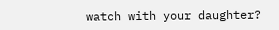watch with your daughter?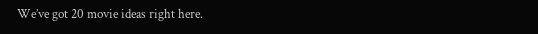We’ve got 20 movie ideas right here.